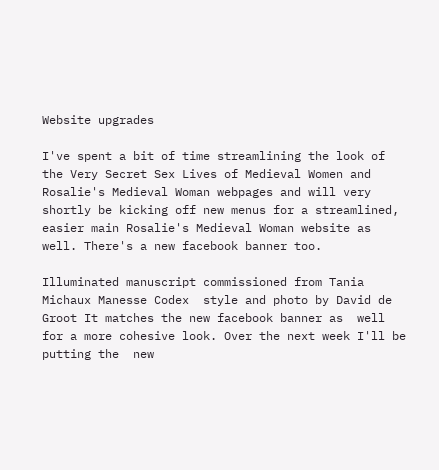Website upgrades

I've spent a bit of time streamlining the look of the Very Secret Sex Lives of Medieval Women and Rosalie's Medieval Woman webpages and will very shortly be kicking off new menus for a streamlined, easier main Rosalie's Medieval Woman website as well. There's a new facebook banner too.

Illuminated manuscript commissioned from Tania Michaux Manesse Codex  style and photo by David de Groot It matches the new facebook banner as  well for a more cohesive look. Over the next week I'll be putting the  new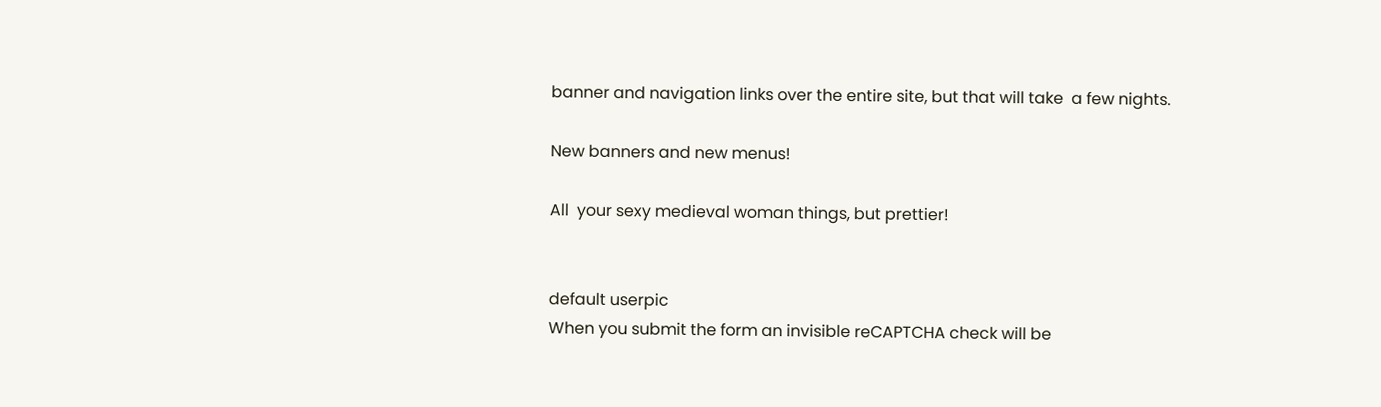banner and navigation links over the entire site, but that will take  a few nights.

New banners and new menus!

All  your sexy medieval woman things, but prettier!


default userpic
When you submit the form an invisible reCAPTCHA check will be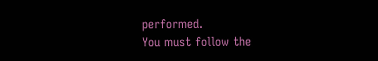performed.
You must follow the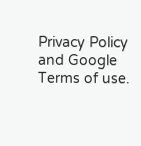Privacy Policy and Google Terms of use.